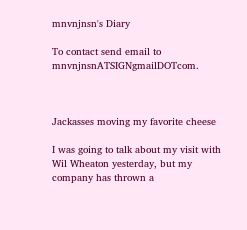mnvnjnsn's Diary

To contact send email to mnvnjnsnATSIGNgmailDOTcom.



Jackasses moving my favorite cheese

I was going to talk about my visit with Wil Wheaton yesterday, but my company has thrown a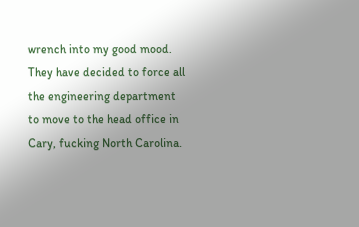wrench into my good mood. They have decided to force all the engineering department to move to the head office in Cary, fucking North Carolina.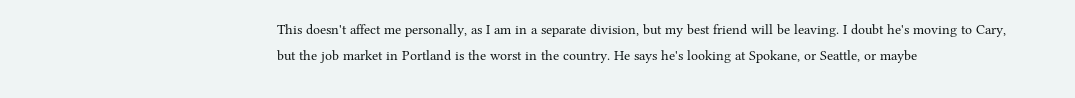This doesn't affect me personally, as I am in a separate division, but my best friend will be leaving. I doubt he's moving to Cary, but the job market in Portland is the worst in the country. He says he's looking at Spokane, or Seattle, or maybe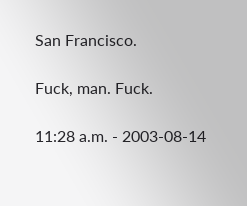San Francisco.

Fuck, man. Fuck.

11:28 a.m. - 2003-08-14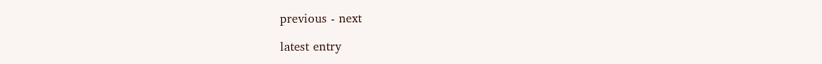previous - next

latest entry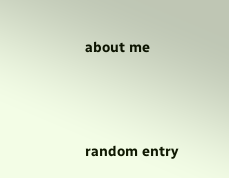about me





random entry